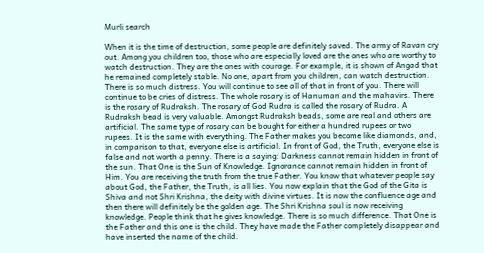Murli search

When it is the time of destruction, some people are definitely saved. The army of Ravan cry out. Among you children too, those who are especially loved are the ones who are worthy to watch destruction. They are the ones with courage. For example, it is shown of Angad that he remained completely stable. No one, apart from you children, can watch destruction. There is so much distress. You will continue to see all of that in front of you. There will continue to be cries of distress. The whole rosary is of Hanuman and the mahavirs. There is the rosary of Rudraksh. The rosary of God Rudra is called the rosary of Rudra. A Rudraksh bead is very valuable. Amongst Rudraksh beads, some are real and others are artificial. The same type of rosary can be bought for either a hundred rupees or two rupees. It is the same with everything. The Father makes you become like diamonds, and, in comparison to that, everyone else is artificial. In front of God, the Truth, everyone else is false and not worth a penny. There is a saying: Darkness cannot remain hidden in front of the sun. That One is the Sun of Knowledge. Ignorance cannot remain hidden in front of Him. You are receiving the truth from the true Father. You know that whatever people say about God, the Father, the Truth, is all lies. You now explain that the God of the Gita is Shiva and not Shri Krishna, the deity with divine virtues. It is now the confluence age and then there will definitely be the golden age. The Shri Krishna soul is now receiving knowledge. People think that he gives knowledge. There is so much difference. That One is the Father and this one is the child. They have made the Father completely disappear and have inserted the name of the child.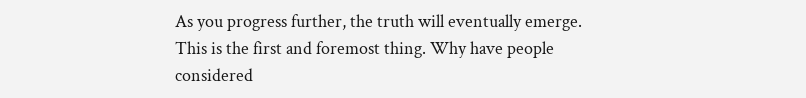As you progress further, the truth will eventually emerge. This is the first and foremost thing. Why have people considered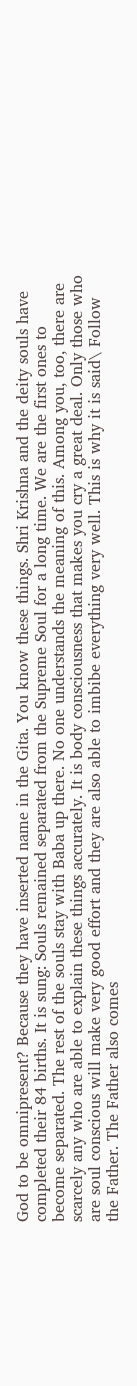God to be omnipresent? Because they have inserted name in the Gita. You know these things. Shri Krishna and the deity souls have completed their 84 births. It is sung: Souls remained separated from the Supreme Soul for a long time. We are the first ones to become separated. The rest of the souls stay with Baba up there. No one understands the meaning of this. Among you, too, there are scarcely any who are able to explain these things accurately. It is body consciousness that makes you cry a great deal. Only those who are soul conscious will make very good effort and they are also able to imbibe everything very well. This is why it is said\ Follow the Father. The Father also comes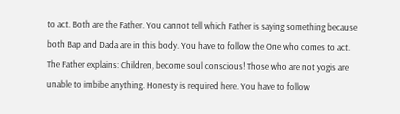to act. Both are the Father. You cannot tell which Father is saying something because both Bap and Dada are in this body. You have to follow the One who comes to act. The Father explains: Children, become soul conscious! Those who are not yogis are unable to imbibe anything. Honesty is required here. You have to follow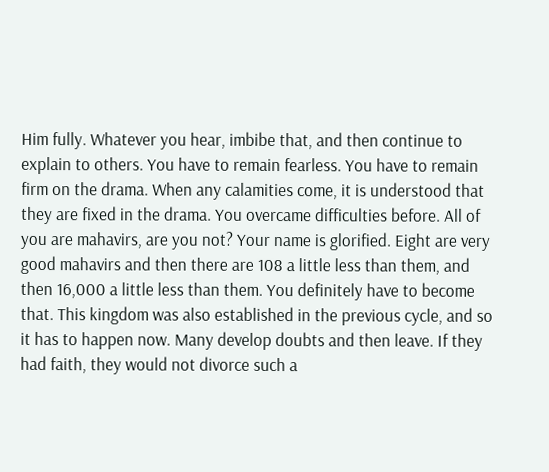Him fully. Whatever you hear, imbibe that, and then continue to explain to others. You have to remain fearless. You have to remain firm on the drama. When any calamities come, it is understood that they are fixed in the drama. You overcame difficulties before. All of you are mahavirs, are you not? Your name is glorified. Eight are very good mahavirs and then there are 108 a little less than them, and then 16,000 a little less than them. You definitely have to become that. This kingdom was also established in the previous cycle, and so it has to happen now. Many develop doubts and then leave. If they had faith, they would not divorce such a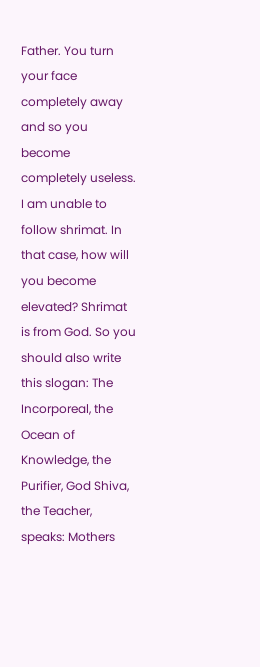Father. You turn your face completely away and so you become completely useless. I am unable to follow shrimat. In that case, how will you become elevated? Shrimat is from God. So you should also write this slogan: The Incorporeal, the Ocean of Knowledge, the Purifier, God Shiva, the Teacher, speaks: Mothers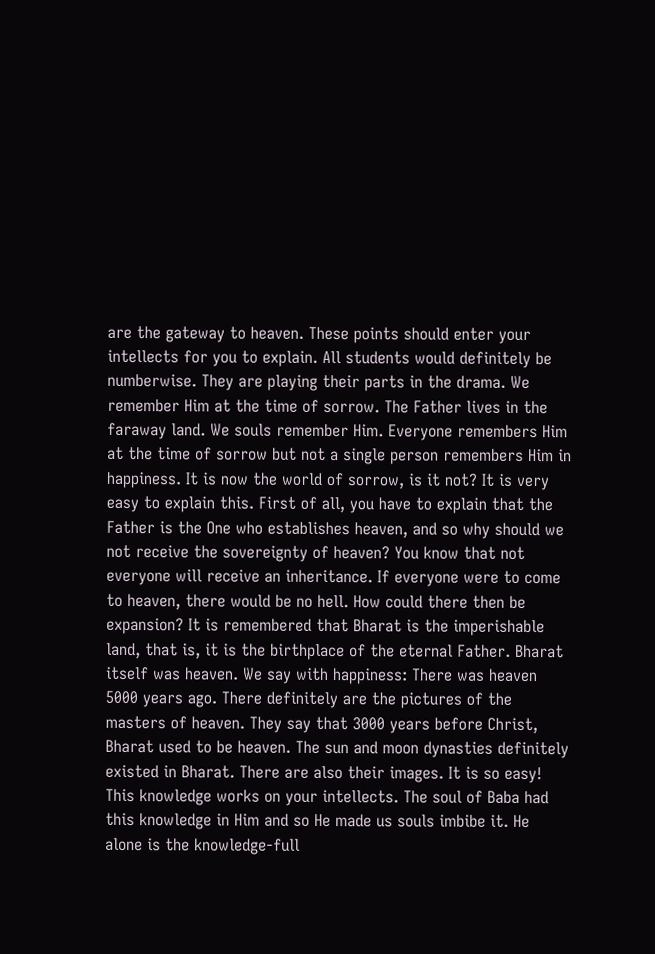are the gateway to heaven. These points should enter your intellects for you to explain. All students would definitely be numberwise. They are playing their parts in the drama. We remember Him at the time of sorrow. The Father lives in the faraway land. We souls remember Him. Everyone remembers Him at the time of sorrow but not a single person remembers Him in happiness. It is now the world of sorrow, is it not? It is very easy to explain this. First of all, you have to explain that the Father is the One who establishes heaven, and so why should we not receive the sovereignty of heaven? You know that not everyone will receive an inheritance. If everyone were to come to heaven, there would be no hell. How could there then be expansion? It is remembered that Bharat is the imperishable land, that is, it is the birthplace of the eternal Father. Bharat itself was heaven. We say with happiness: There was heaven 5000 years ago. There definitely are the pictures of the masters of heaven. They say that 3000 years before Christ, Bharat used to be heaven. The sun and moon dynasties definitely existed in Bharat. There are also their images. It is so easy! This knowledge works on your intellects. The soul of Baba had this knowledge in Him and so He made us souls imbibe it. He alone is the knowledge-full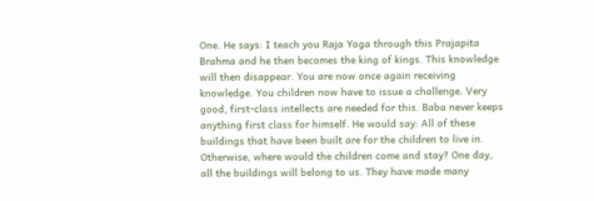One. He says: I teach you Raja Yoga through this Prajapita Brahma and he then becomes the king of kings. This knowledge will then disappear. You are now once again receiving knowledge. You children now have to issue a challenge. Very good, first-class intellects are needed for this. Baba never keeps anything first class for himself. He would say: All of these buildings that have been built are for the children to live in. Otherwise, where would the children come and stay? One day, all the buildings will belong to us. They have made many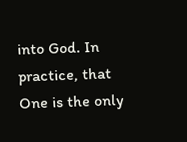into God. In practice, that One is the only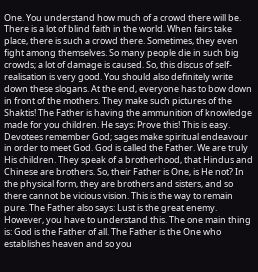One. You understand how much of a crowd there will be. There is a lot of blind faith in the world. When fairs take place, there is such a crowd there. Sometimes, they even fight among themselves. So many people die in such big crowds; a lot of damage is caused. So, this discus of self-realisation is very good. You should also definitely write down these slogans. At the end, everyone has to bow down in front of the mothers. They make such pictures of the Shaktis! The Father is having the ammunition of knowledge made for you children. He says: Prove this! This is easy. Devotees remember God; sages make spiritual endeavour in order to meet God. God is called the Father. We are truly His children. They speak of a brotherhood, that Hindus and Chinese are brothers. So, their Father is One, is He not? In the physical form, they are brothers and sisters, and so there cannot be vicious vision. This is the way to remain pure. The Father also says: Lust is the great enemy. However, you have to understand this. The one main thing is: God is the Father of all. The Father is the One who establishes heaven and so you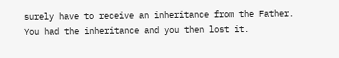surely have to receive an inheritance from the Father. You had the inheritance and you then lost it.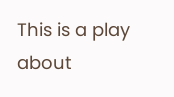This is a play about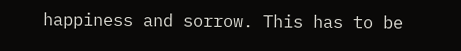happiness and sorrow. This has to be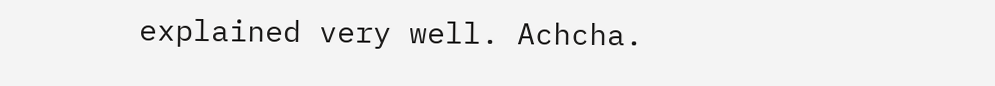explained very well. Achcha.